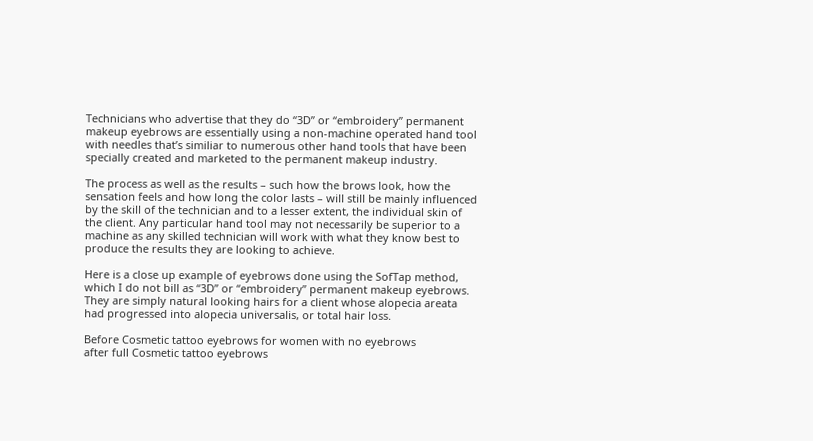Technicians who advertise that they do “3D” or “embroidery” permanent makeup eyebrows are essentially using a non-machine operated hand tool with needles that’s similiar to numerous other hand tools that have been specially created and marketed to the permanent makeup industry.

The process as well as the results – such how the brows look, how the sensation feels and how long the color lasts – will still be mainly influenced by the skill of the technician and to a lesser extent, the individual skin of the client. Any particular hand tool may not necessarily be superior to a machine as any skilled technician will work with what they know best to produce the results they are looking to achieve.

Here is a close up example of eyebrows done using the SofTap method, which I do not bill as “3D” or “embroidery” permanent makeup eyebrows. They are simply natural looking hairs for a client whose alopecia areata had progressed into alopecia universalis, or total hair loss.

Before Cosmetic tattoo eyebrows for women with no eyebrows
after full Cosmetic tattoo eyebrows